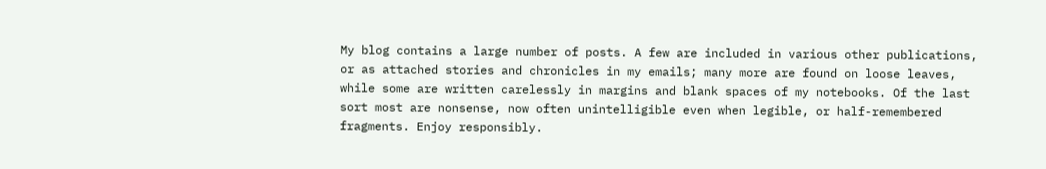My blog contains a large number of posts. A few are included in various other publications, or as attached stories and chronicles in my emails; many more are found on loose leaves, while some are written carelessly in margins and blank spaces of my notebooks. Of the last sort most are nonsense, now often unintelligible even when legible, or half-remembered fragments. Enjoy responsibly.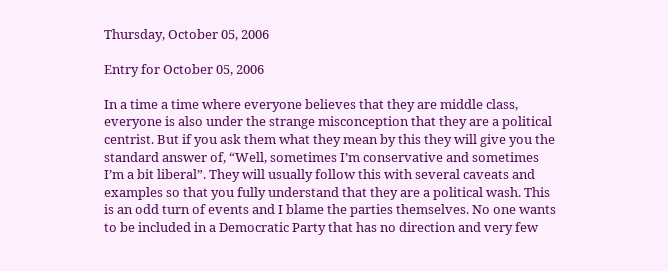Thursday, October 05, 2006

Entry for October 05, 2006

In a time a time where everyone believes that they are middle class, everyone is also under the strange misconception that they are a political centrist. But if you ask them what they mean by this they will give you the standard answer of, “Well, sometimes I’m conservative and sometimes I’m a bit liberal”. They will usually follow this with several caveats and examples so that you fully understand that they are a political wash. This is an odd turn of events and I blame the parties themselves. No one wants to be included in a Democratic Party that has no direction and very few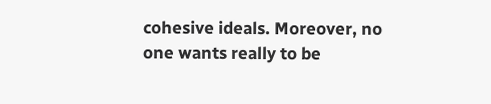cohesive ideals. Moreover, no one wants really to be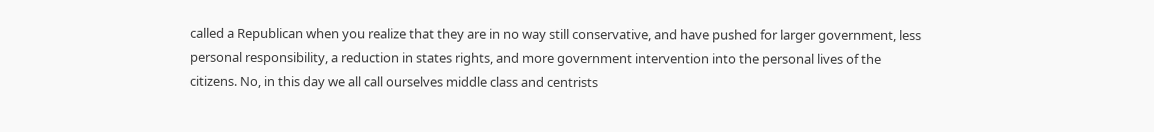called a Republican when you realize that they are in no way still conservative, and have pushed for larger government, less personal responsibility, a reduction in states rights, and more government intervention into the personal lives of the citizens. No, in this day we all call ourselves middle class and centrists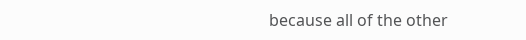because all of the other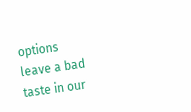options leave a bad taste in our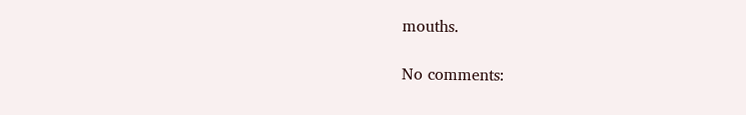mouths.

No comments: